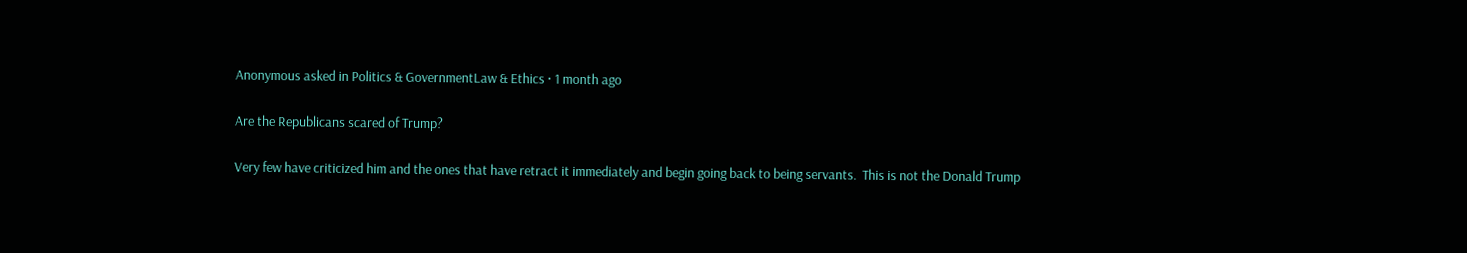Anonymous asked in Politics & GovernmentLaw & Ethics · 1 month ago

Are the Republicans scared of Trump?

Very few have criticized him and the ones that have retract it immediately and begin going back to being servants.  This is not the Donald Trump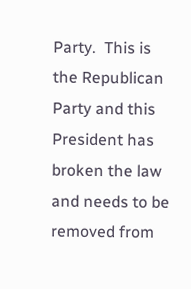Party.  This is the Republican Party and this President has broken the law and needs to be removed from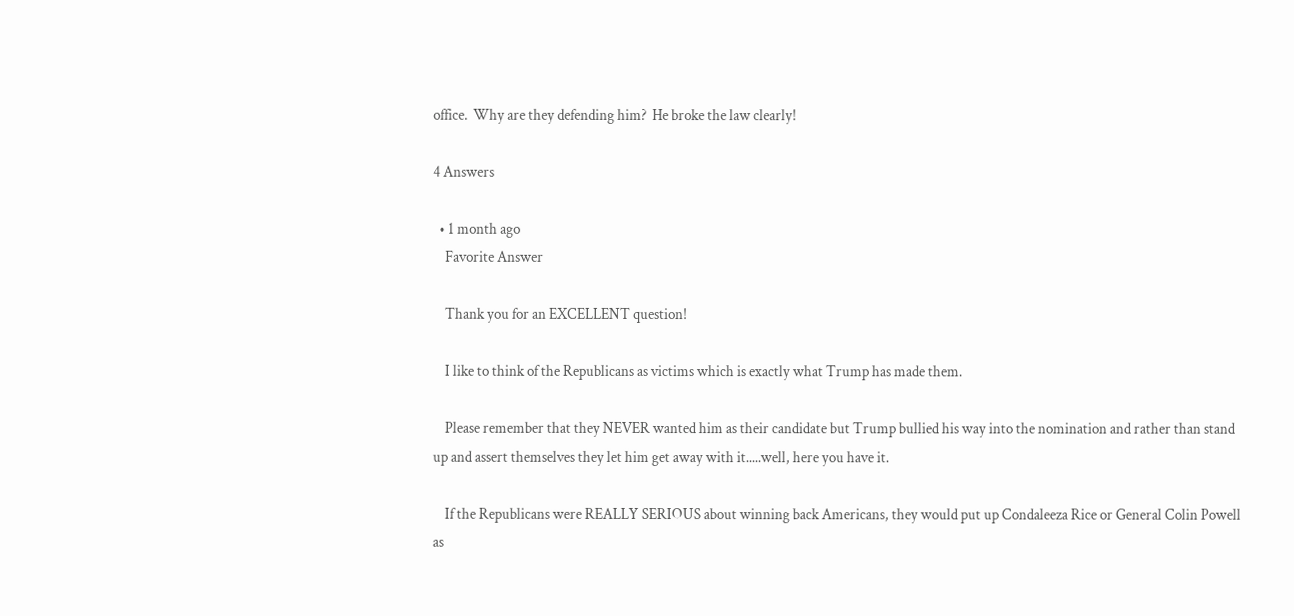office.  Why are they defending him?  He broke the law clearly!

4 Answers

  • 1 month ago
    Favorite Answer

    Thank you for an EXCELLENT question!

    I like to think of the Republicans as victims which is exactly what Trump has made them.

    Please remember that they NEVER wanted him as their candidate but Trump bullied his way into the nomination and rather than stand up and assert themselves they let him get away with it.....well, here you have it.

    If the Republicans were REALLY SERIOUS about winning back Americans, they would put up Condaleeza Rice or General Colin Powell as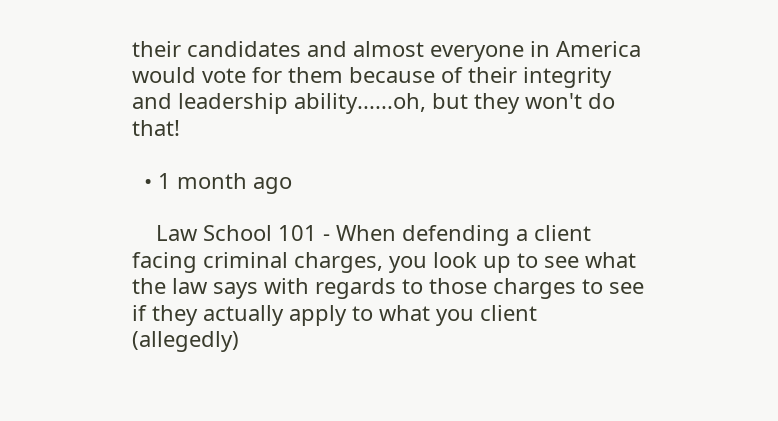their candidates and almost everyone in America would vote for them because of their integrity and leadership ability......oh, but they won't do that!

  • 1 month ago

    Law School 101 - When defending a client facing criminal charges, you look up to see what the law says with regards to those charges to see if they actually apply to what you client (allegedly)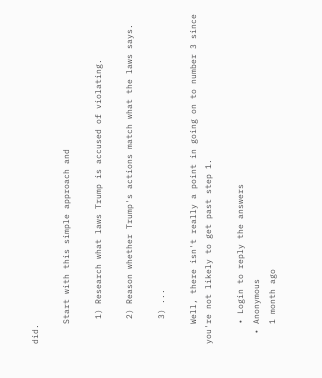did.

    Start with this simple approach and

     1) Research what laws Trump is accused of violating.

     2) Reason whether Trump's actions match what the laws says.

     3) ...

    Well, there isn't really a point in going on to number 3 since you're not likely to get past step 1.

    • Login to reply the answers
  • Anonymous
    1 month ago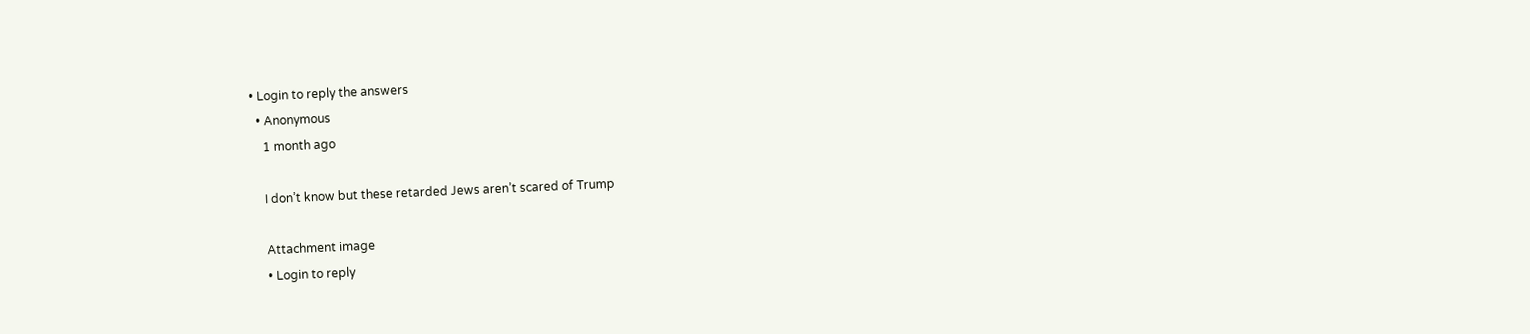• Login to reply the answers
  • Anonymous
    1 month ago

    I don’t know but these retarded Jews aren’t scared of Trump

    Attachment image
    • Login to reply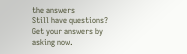the answers
Still have questions? Get your answers by asking now.